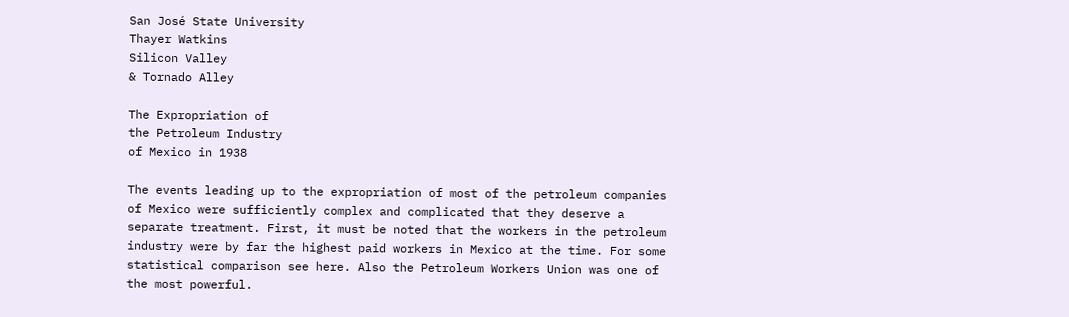San José State University
Thayer Watkins
Silicon Valley
& Tornado Alley

The Expropriation of
the Petroleum Industry
of Mexico in 1938

The events leading up to the expropriation of most of the petroleum companies of Mexico were sufficiently complex and complicated that they deserve a separate treatment. First, it must be noted that the workers in the petroleum industry were by far the highest paid workers in Mexico at the time. For some statistical comparison see here. Also the Petroleum Workers Union was one of the most powerful.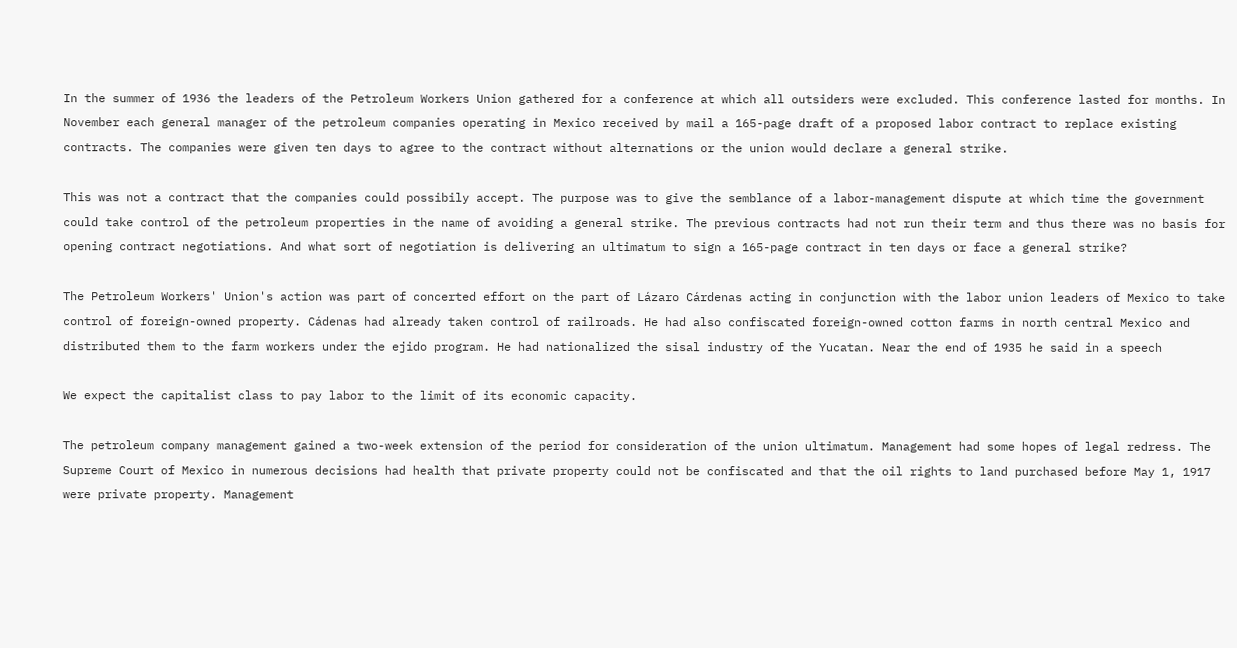In the summer of 1936 the leaders of the Petroleum Workers Union gathered for a conference at which all outsiders were excluded. This conference lasted for months. In November each general manager of the petroleum companies operating in Mexico received by mail a 165-page draft of a proposed labor contract to replace existing contracts. The companies were given ten days to agree to the contract without alternations or the union would declare a general strike.

This was not a contract that the companies could possibily accept. The purpose was to give the semblance of a labor-management dispute at which time the government could take control of the petroleum properties in the name of avoiding a general strike. The previous contracts had not run their term and thus there was no basis for opening contract negotiations. And what sort of negotiation is delivering an ultimatum to sign a 165-page contract in ten days or face a general strike?

The Petroleum Workers' Union's action was part of concerted effort on the part of Lázaro Cárdenas acting in conjunction with the labor union leaders of Mexico to take control of foreign-owned property. Cádenas had already taken control of railroads. He had also confiscated foreign-owned cotton farms in north central Mexico and distributed them to the farm workers under the ejido program. He had nationalized the sisal industry of the Yucatan. Near the end of 1935 he said in a speech

We expect the capitalist class to pay labor to the limit of its economic capacity.

The petroleum company management gained a two-week extension of the period for consideration of the union ultimatum. Management had some hopes of legal redress. The Supreme Court of Mexico in numerous decisions had health that private property could not be confiscated and that the oil rights to land purchased before May 1, 1917 were private property. Management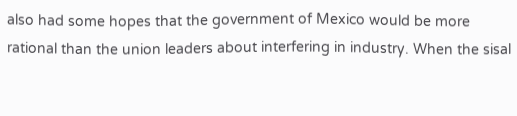also had some hopes that the government of Mexico would be more rational than the union leaders about interfering in industry. When the sisal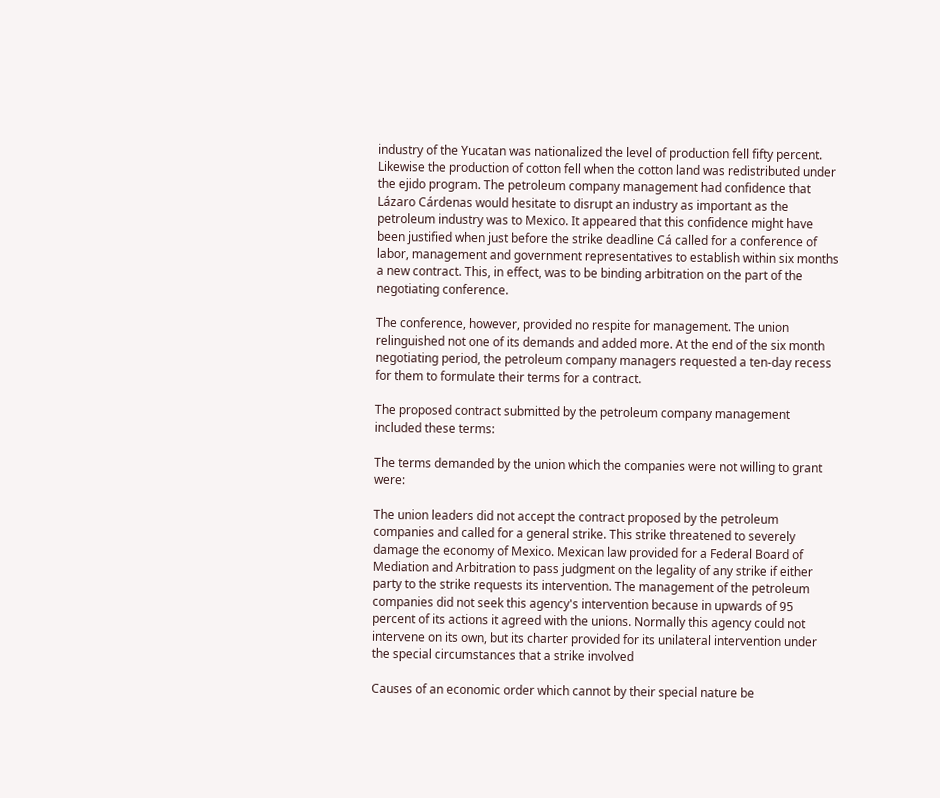industry of the Yucatan was nationalized the level of production fell fifty percent. Likewise the production of cotton fell when the cotton land was redistributed under the ejido program. The petroleum company management had confidence that Lázaro Cárdenas would hesitate to disrupt an industry as important as the petroleum industry was to Mexico. It appeared that this confidence might have been justified when just before the strike deadline Cá called for a conference of labor, management and government representatives to establish within six months a new contract. This, in effect, was to be binding arbitration on the part of the negotiating conference.

The conference, however, provided no respite for management. The union relinguished not one of its demands and added more. At the end of the six month negotiating period, the petroleum company managers requested a ten-day recess for them to formulate their terms for a contract.

The proposed contract submitted by the petroleum company management included these terms:

The terms demanded by the union which the companies were not willing to grant were:

The union leaders did not accept the contract proposed by the petroleum companies and called for a general strike. This strike threatened to severely damage the economy of Mexico. Mexican law provided for a Federal Board of Mediation and Arbitration to pass judgment on the legality of any strike if either party to the strike requests its intervention. The management of the petroleum companies did not seek this agency's intervention because in upwards of 95 percent of its actions it agreed with the unions. Normally this agency could not intervene on its own, but its charter provided for its unilateral intervention under the special circumstances that a strike involved

Causes of an economic order which cannot by their special nature be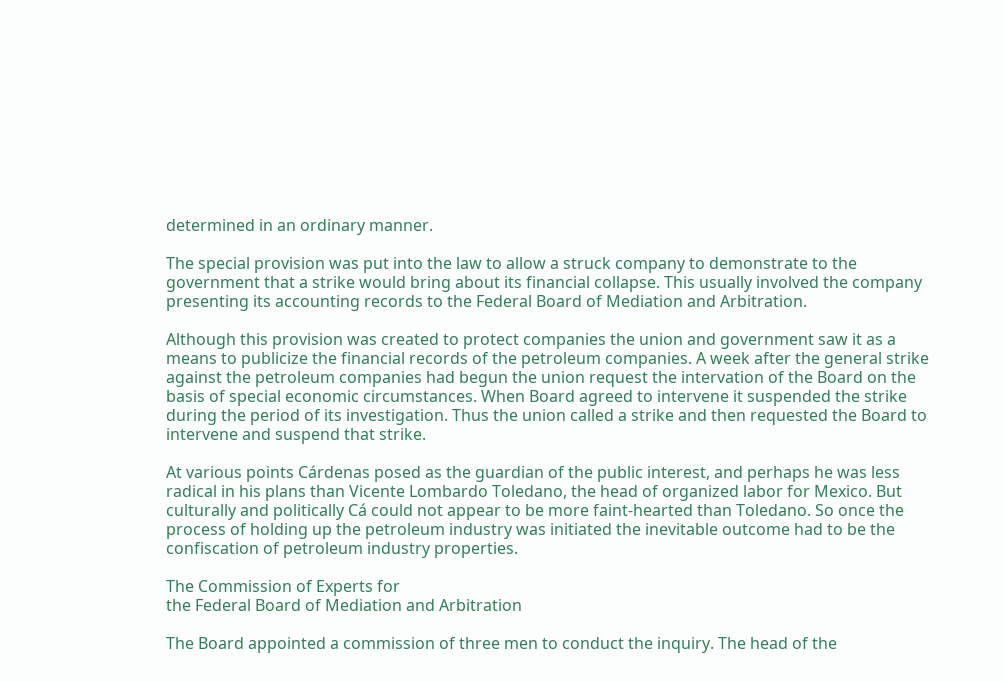determined in an ordinary manner.

The special provision was put into the law to allow a struck company to demonstrate to the government that a strike would bring about its financial collapse. This usually involved the company presenting its accounting records to the Federal Board of Mediation and Arbitration.

Although this provision was created to protect companies the union and government saw it as a means to publicize the financial records of the petroleum companies. A week after the general strike against the petroleum companies had begun the union request the intervation of the Board on the basis of special economic circumstances. When Board agreed to intervene it suspended the strike during the period of its investigation. Thus the union called a strike and then requested the Board to intervene and suspend that strike.

At various points Cárdenas posed as the guardian of the public interest, and perhaps he was less radical in his plans than Vicente Lombardo Toledano, the head of organized labor for Mexico. But culturally and politically Cá could not appear to be more faint-hearted than Toledano. So once the process of holding up the petroleum industry was initiated the inevitable outcome had to be the confiscation of petroleum industry properties.

The Commission of Experts for
the Federal Board of Mediation and Arbitration

The Board appointed a commission of three men to conduct the inquiry. The head of the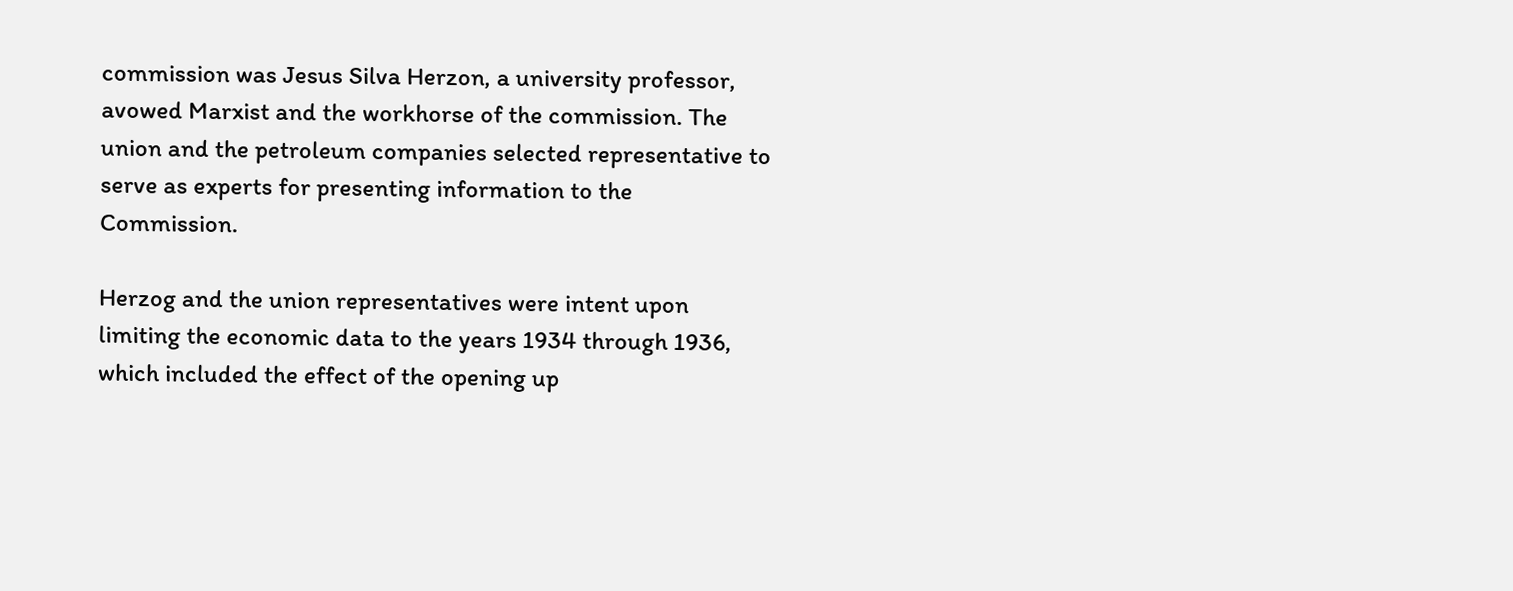commission was Jesus Silva Herzon, a university professor, avowed Marxist and the workhorse of the commission. The union and the petroleum companies selected representative to serve as experts for presenting information to the Commission.

Herzog and the union representatives were intent upon limiting the economic data to the years 1934 through 1936, which included the effect of the opening up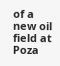of a new oil field at Poza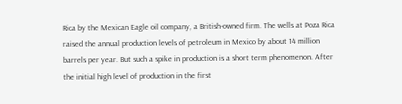Rica by the Mexican Eagle oil company, a British-owned firm. The wells at Poza Rica raised the annual production levels of petroleum in Mexico by about 14 million barrels per year. But such a spike in production is a short term phenomenon. After the initial high level of production in the first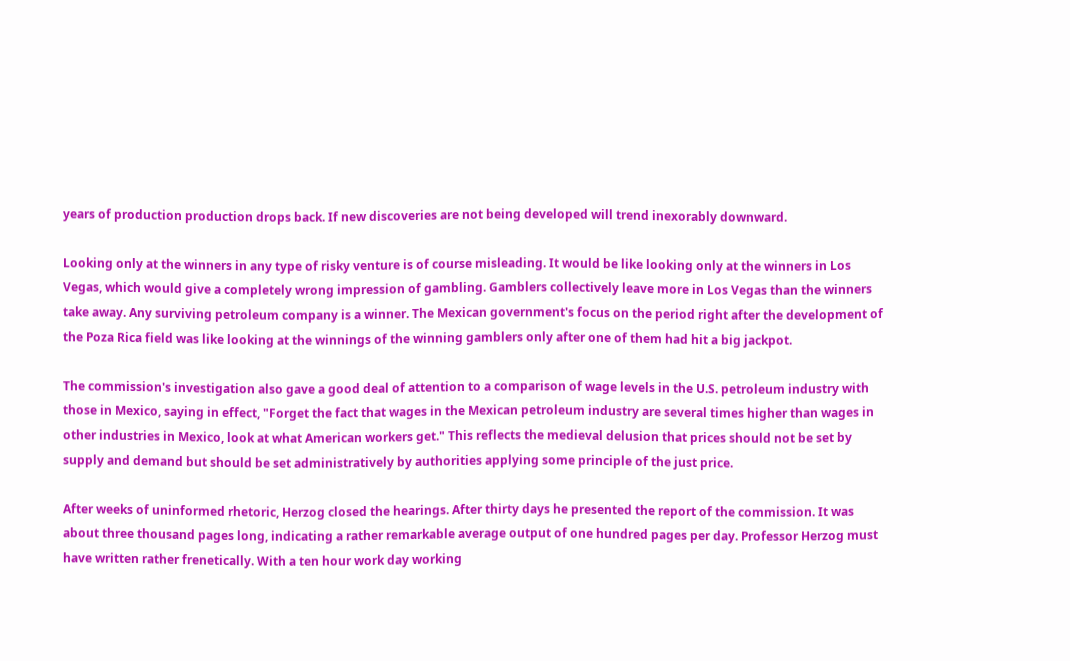years of production production drops back. If new discoveries are not being developed will trend inexorably downward.

Looking only at the winners in any type of risky venture is of course misleading. It would be like looking only at the winners in Los Vegas, which would give a completely wrong impression of gambling. Gamblers collectively leave more in Los Vegas than the winners take away. Any surviving petroleum company is a winner. The Mexican government's focus on the period right after the development of the Poza Rica field was like looking at the winnings of the winning gamblers only after one of them had hit a big jackpot.

The commission's investigation also gave a good deal of attention to a comparison of wage levels in the U.S. petroleum industry with those in Mexico, saying in effect, "Forget the fact that wages in the Mexican petroleum industry are several times higher than wages in other industries in Mexico, look at what American workers get." This reflects the medieval delusion that prices should not be set by supply and demand but should be set administratively by authorities applying some principle of the just price.

After weeks of uninformed rhetoric, Herzog closed the hearings. After thirty days he presented the report of the commission. It was about three thousand pages long, indicating a rather remarkable average output of one hundred pages per day. Professor Herzog must have written rather frenetically. With a ten hour work day working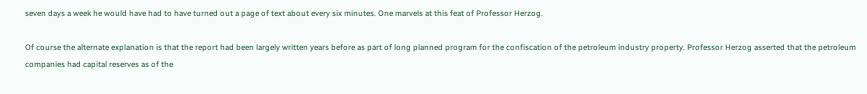seven days a week he would have had to have turned out a page of text about every six minutes. One marvels at this feat of Professor Herzog.

Of course the alternate explanation is that the report had been largely written years before as part of long planned program for the confiscation of the petroleum industry property. Professor Herzog asserted that the petroleum companies had capital reserves as of the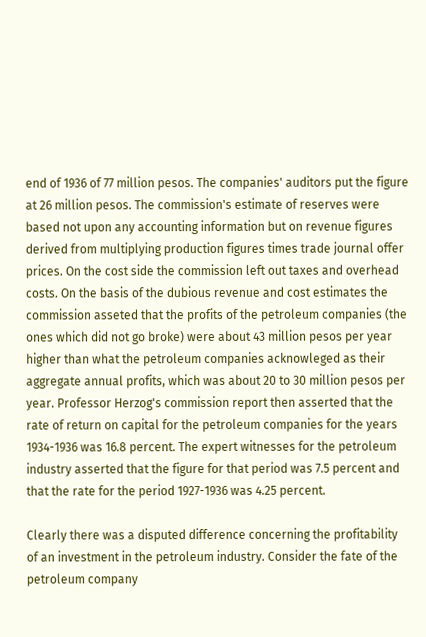end of 1936 of 77 million pesos. The companies' auditors put the figure at 26 million pesos. The commission's estimate of reserves were based not upon any accounting information but on revenue figures derived from multiplying production figures times trade journal offer prices. On the cost side the commission left out taxes and overhead costs. On the basis of the dubious revenue and cost estimates the commission asseted that the profits of the petroleum companies (the ones which did not go broke) were about 43 million pesos per year higher than what the petroleum companies acknowleged as their aggregate annual profits, which was about 20 to 30 million pesos per year. Professor Herzog's commission report then asserted that the rate of return on capital for the petroleum companies for the years 1934-1936 was 16.8 percent. The expert witnesses for the petroleum industry asserted that the figure for that period was 7.5 percent and that the rate for the period 1927-1936 was 4.25 percent.

Clearly there was a disputed difference concerning the profitability of an investment in the petroleum industry. Consider the fate of the petroleum company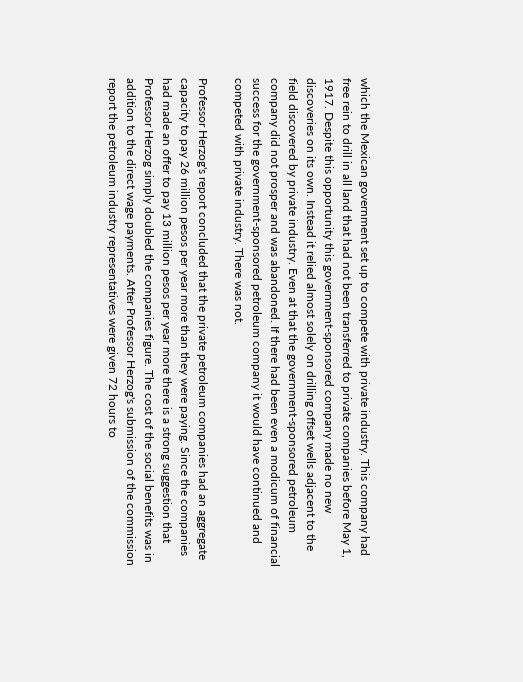which the Mexican government set up to compete with private industry. This company had free rein to drill in all land that had not been transferred to private companies before May 1, 1917. Despite this opportunity this government-sponsored company made no new discoveries on its own. Instead it relied almost solely on drilling offset wells adjacent to the field discovered by private industry. Even at that the government-sponsored petroleum company did not prosper and was abandoned. If there had been even a modicum of financial success for the government-sponsored petroleum company it would have continued and competed with private industry. There was not.

Professor Herzog's report concluded that the private petroleum companies had an aggregate capacity to pay 26 million pesos per year more than they were paying. Since the companies had made an offer to pay 13 million pesos per year more there is a strong suggestion that Professor Herzog simply doubled the companies figure. The cost of the social benefits was in addition to the direct wage payments. After Professor Herzog's submission of the commission report the petroleum industry representatives were given 72 hours to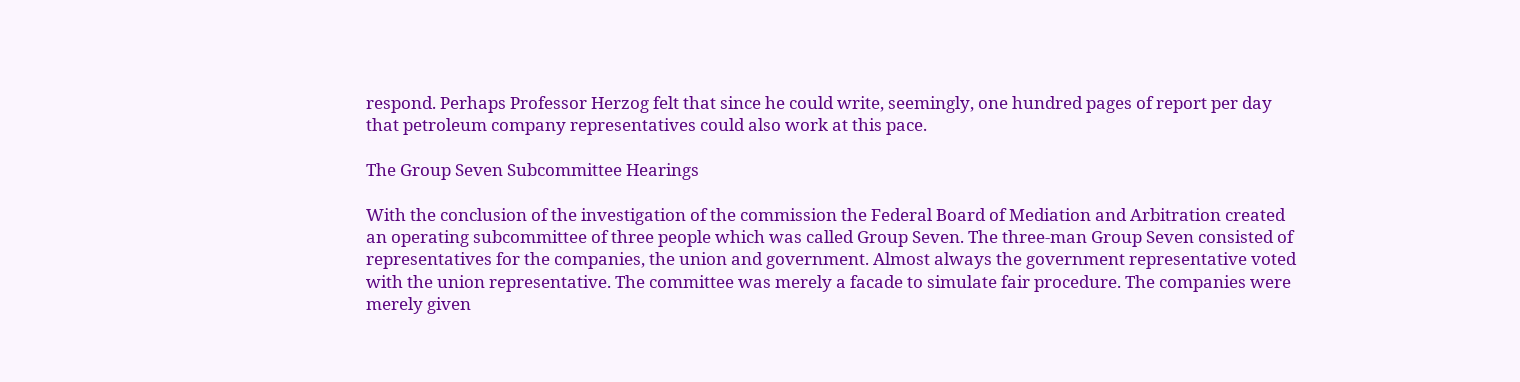respond. Perhaps Professor Herzog felt that since he could write, seemingly, one hundred pages of report per day that petroleum company representatives could also work at this pace.

The Group Seven Subcommittee Hearings

With the conclusion of the investigation of the commission the Federal Board of Mediation and Arbitration created an operating subcommittee of three people which was called Group Seven. The three-man Group Seven consisted of representatives for the companies, the union and government. Almost always the government representative voted with the union representative. The committee was merely a facade to simulate fair procedure. The companies were merely given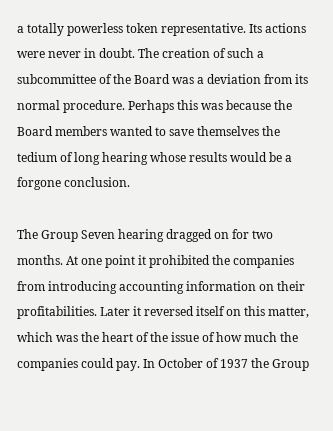a totally powerless token representative. Its actions were never in doubt. The creation of such a subcommittee of the Board was a deviation from its normal procedure. Perhaps this was because the Board members wanted to save themselves the tedium of long hearing whose results would be a forgone conclusion.

The Group Seven hearing dragged on for two months. At one point it prohibited the companies from introducing accounting information on their profitabilities. Later it reversed itself on this matter, which was the heart of the issue of how much the companies could pay. In October of 1937 the Group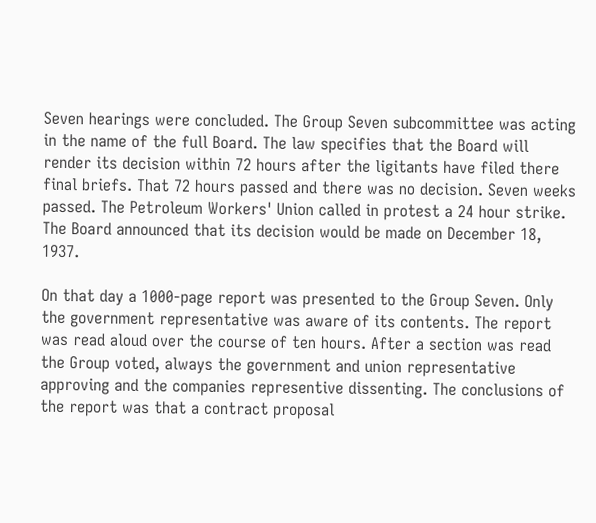Seven hearings were concluded. The Group Seven subcommittee was acting in the name of the full Board. The law specifies that the Board will render its decision within 72 hours after the ligitants have filed there final briefs. That 72 hours passed and there was no decision. Seven weeks passed. The Petroleum Workers' Union called in protest a 24 hour strike. The Board announced that its decision would be made on December 18, 1937.

On that day a 1000-page report was presented to the Group Seven. Only the government representative was aware of its contents. The report was read aloud over the course of ten hours. After a section was read the Group voted, always the government and union representative approving and the companies representive dissenting. The conclusions of the report was that a contract proposal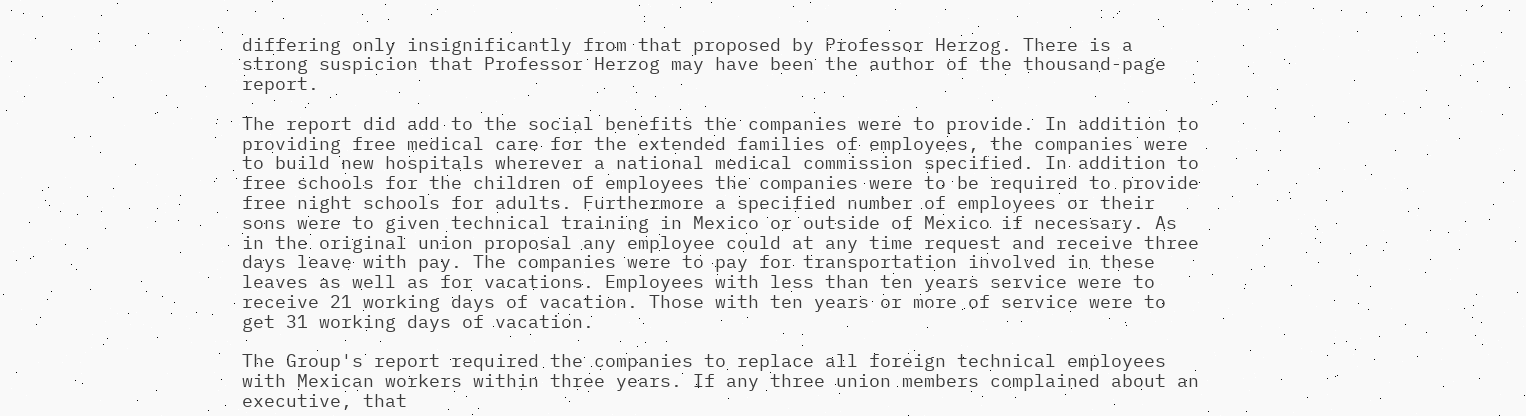differing only insignificantly from that proposed by Professor Herzog. There is a strong suspicion that Professor Herzog may have been the author of the thousand-page report.

The report did add to the social benefits the companies were to provide. In addition to providing free medical care for the extended families of employees, the companies were to build new hospitals wherever a national medical commission specified. In addition to free schools for the children of employees the companies were to be required to provide free night schools for adults. Furthermore a specified number of employees or their sons were to given technical training in Mexico or outside of Mexico if necessary. As in the original union proposal any employee could at any time request and receive three days leave with pay. The companies were to pay for transportation involved in these leaves as well as for vacations. Employees with less than ten years service were to receive 21 working days of vacation. Those with ten years or more of service were to get 31 working days of vacation.

The Group's report required the companies to replace all foreign technical employees with Mexican workers within three years. If any three union members complained about an executive, that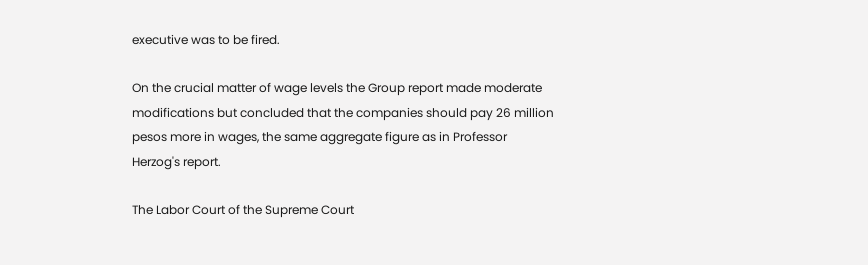executive was to be fired.

On the crucial matter of wage levels the Group report made moderate modifications but concluded that the companies should pay 26 million pesos more in wages, the same aggregate figure as in Professor Herzog's report.

The Labor Court of the Supreme Court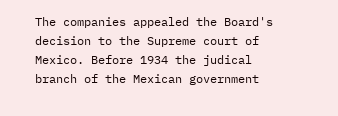The companies appealed the Board's decision to the Supreme court of Mexico. Before 1934 the judical branch of the Mexican government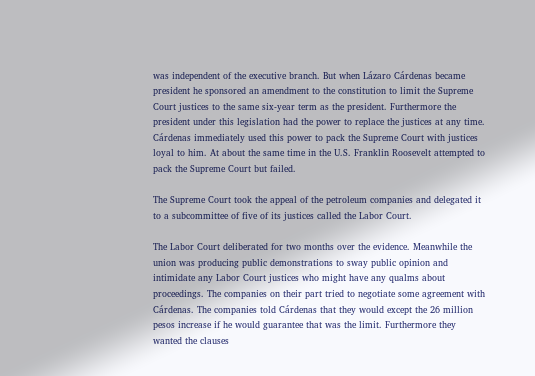was independent of the executive branch. But when Lázaro Cárdenas became president he sponsored an amendment to the constitution to limit the Supreme Court justices to the same six-year term as the president. Furthermore the president under this legislation had the power to replace the justices at any time. Cárdenas immediately used this power to pack the Supreme Court with justices loyal to him. At about the same time in the U.S. Franklin Roosevelt attempted to pack the Supreme Court but failed.

The Supreme Court took the appeal of the petroleum companies and delegated it to a subcommittee of five of its justices called the Labor Court.

The Labor Court deliberated for two months over the evidence. Meanwhile the union was producing public demonstrations to sway public opinion and intimidate any Labor Court justices who might have any qualms about proceedings. The companies on their part tried to negotiate some agreement with Cárdenas. The companies told Cárdenas that they would except the 26 million pesos increase if he would guarantee that was the limit. Furthermore they wanted the clauses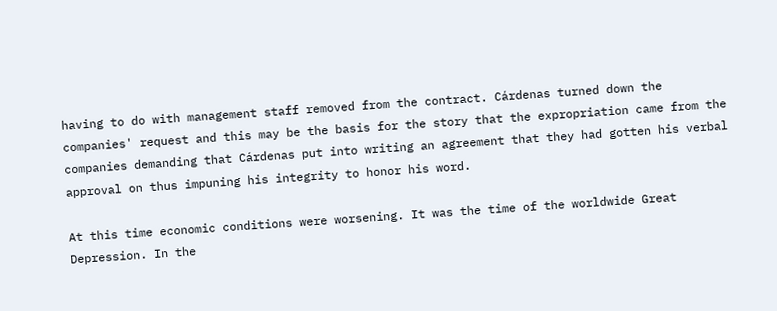having to do with management staff removed from the contract. Cárdenas turned down the companies' request and this may be the basis for the story that the expropriation came from the companies demanding that Cárdenas put into writing an agreement that they had gotten his verbal approval on thus impuning his integrity to honor his word.

At this time economic conditions were worsening. It was the time of the worldwide Great Depression. In the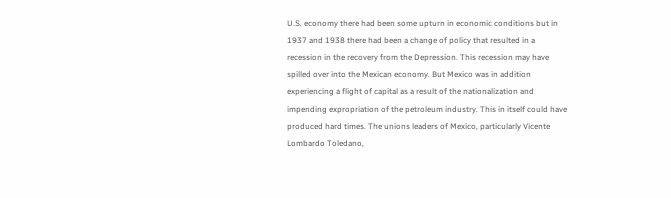U.S. economy there had been some upturn in economic conditions but in 1937 and 1938 there had been a change of policy that resulted in a recession in the recovery from the Depression. This recession may have spilled over into the Mexican economy. But Mexico was in addition experiencing a flight of capital as a result of the nationalization and impending expropriation of the petroleum industry. This in itself could have produced hard times. The unions leaders of Mexico, particularly Vicente Lombardo Toledano,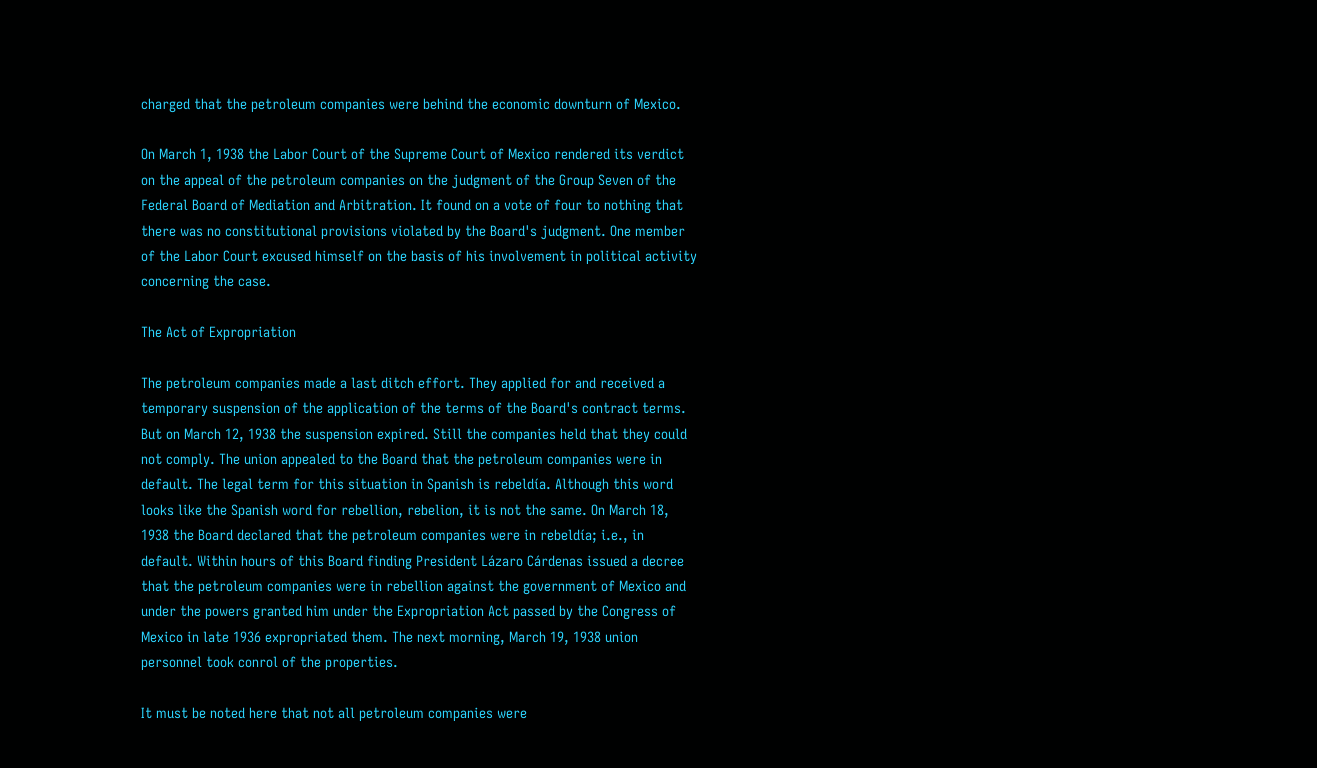charged that the petroleum companies were behind the economic downturn of Mexico.

On March 1, 1938 the Labor Court of the Supreme Court of Mexico rendered its verdict on the appeal of the petroleum companies on the judgment of the Group Seven of the Federal Board of Mediation and Arbitration. It found on a vote of four to nothing that there was no constitutional provisions violated by the Board's judgment. One member of the Labor Court excused himself on the basis of his involvement in political activity concerning the case.

The Act of Expropriation

The petroleum companies made a last ditch effort. They applied for and received a temporary suspension of the application of the terms of the Board's contract terms. But on March 12, 1938 the suspension expired. Still the companies held that they could not comply. The union appealed to the Board that the petroleum companies were in default. The legal term for this situation in Spanish is rebeldía. Although this word looks like the Spanish word for rebellion, rebelion, it is not the same. On March 18, 1938 the Board declared that the petroleum companies were in rebeldía; i.e., in default. Within hours of this Board finding President Lázaro Cárdenas issued a decree that the petroleum companies were in rebellion against the government of Mexico and under the powers granted him under the Expropriation Act passed by the Congress of Mexico in late 1936 expropriated them. The next morning, March 19, 1938 union personnel took conrol of the properties.

It must be noted here that not all petroleum companies were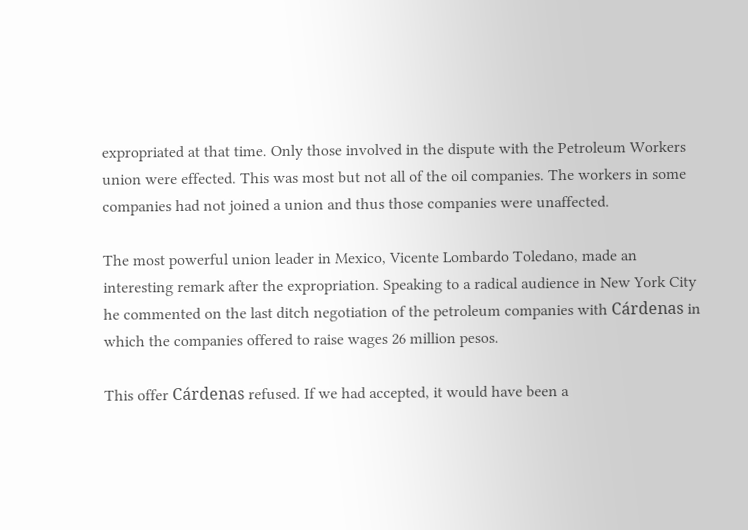expropriated at that time. Only those involved in the dispute with the Petroleum Workers union were effected. This was most but not all of the oil companies. The workers in some companies had not joined a union and thus those companies were unaffected.

The most powerful union leader in Mexico, Vicente Lombardo Toledano, made an interesting remark after the expropriation. Speaking to a radical audience in New York City he commented on the last ditch negotiation of the petroleum companies with Cárdenas in which the companies offered to raise wages 26 million pesos.

This offer Cárdenas refused. If we had accepted, it would have been a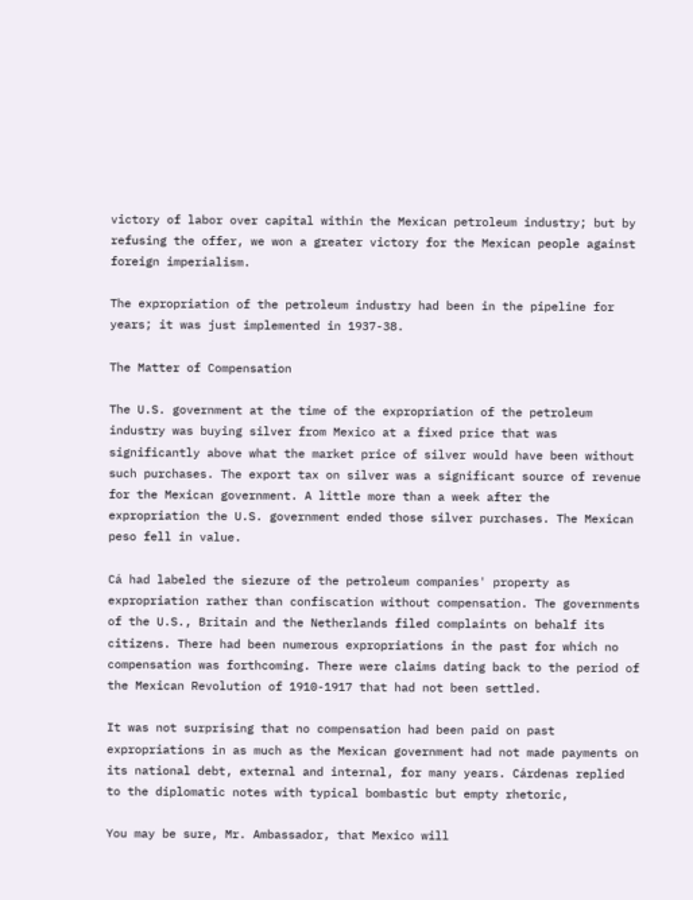victory of labor over capital within the Mexican petroleum industry; but by refusing the offer, we won a greater victory for the Mexican people against foreign imperialism.

The expropriation of the petroleum industry had been in the pipeline for years; it was just implemented in 1937-38.

The Matter of Compensation

The U.S. government at the time of the expropriation of the petroleum industry was buying silver from Mexico at a fixed price that was significantly above what the market price of silver would have been without such purchases. The export tax on silver was a significant source of revenue for the Mexican government. A little more than a week after the expropriation the U.S. government ended those silver purchases. The Mexican peso fell in value.

Cá had labeled the siezure of the petroleum companies' property as expropriation rather than confiscation without compensation. The governments of the U.S., Britain and the Netherlands filed complaints on behalf its citizens. There had been numerous expropriations in the past for which no compensation was forthcoming. There were claims dating back to the period of the Mexican Revolution of 1910-1917 that had not been settled.

It was not surprising that no compensation had been paid on past expropriations in as much as the Mexican government had not made payments on its national debt, external and internal, for many years. Cárdenas replied to the diplomatic notes with typical bombastic but empty rhetoric,

You may be sure, Mr. Ambassador, that Mexico will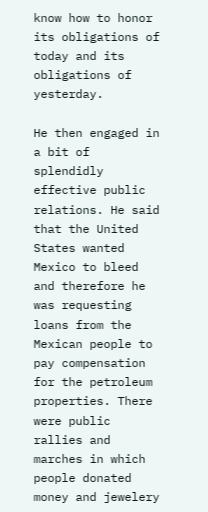know how to honor its obligations of today and its obligations of yesterday.

He then engaged in a bit of splendidly effective public relations. He said that the United States wanted Mexico to bleed and therefore he was requesting loans from the Mexican people to pay compensation for the petroleum properties. There were public rallies and marches in which people donated money and jewelery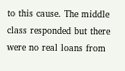to this cause. The middle class responded but there were no real loans from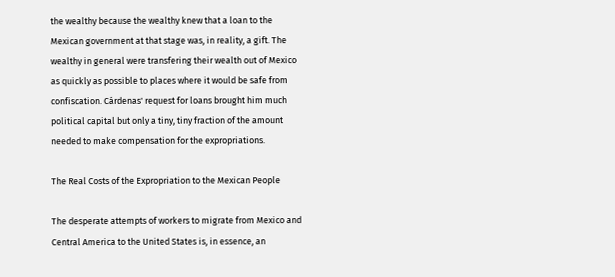the wealthy because the wealthy knew that a loan to the Mexican government at that stage was, in reality, a gift. The wealthy in general were transfering their wealth out of Mexico as quickly as possible to places where it would be safe from confiscation. Cárdenas' request for loans brought him much political capital but only a tiny, tiny fraction of the amount needed to make compensation for the expropriations.

The Real Costs of the Expropriation to the Mexican People

The desperate attempts of workers to migrate from Mexico and Central America to the United States is, in essence, an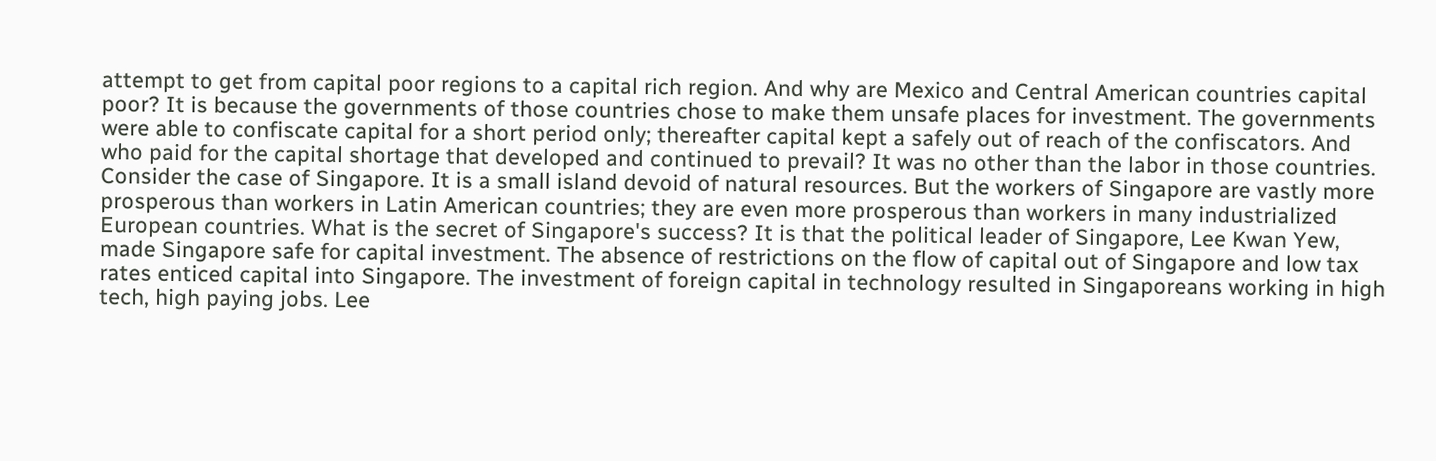attempt to get from capital poor regions to a capital rich region. And why are Mexico and Central American countries capital poor? It is because the governments of those countries chose to make them unsafe places for investment. The governments were able to confiscate capital for a short period only; thereafter capital kept a safely out of reach of the confiscators. And who paid for the capital shortage that developed and continued to prevail? It was no other than the labor in those countries. Consider the case of Singapore. It is a small island devoid of natural resources. But the workers of Singapore are vastly more prosperous than workers in Latin American countries; they are even more prosperous than workers in many industrialized European countries. What is the secret of Singapore's success? It is that the political leader of Singapore, Lee Kwan Yew, made Singapore safe for capital investment. The absence of restrictions on the flow of capital out of Singapore and low tax rates enticed capital into Singapore. The investment of foreign capital in technology resulted in Singaporeans working in high tech, high paying jobs. Lee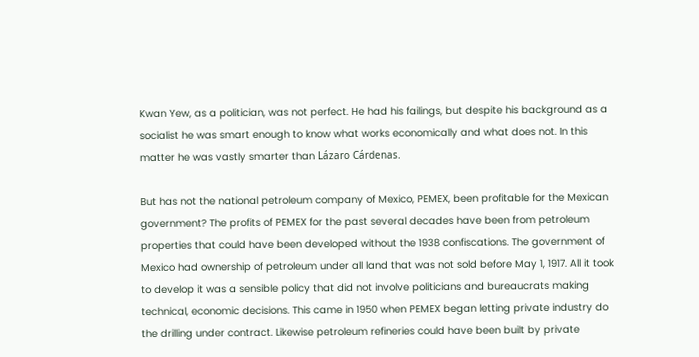Kwan Yew, as a politician, was not perfect. He had his failings, but despite his background as a socialist he was smart enough to know what works economically and what does not. In this matter he was vastly smarter than Lázaro Cárdenas.

But has not the national petroleum company of Mexico, PEMEX, been profitable for the Mexican government? The profits of PEMEX for the past several decades have been from petroleum properties that could have been developed without the 1938 confiscations. The government of Mexico had ownership of petroleum under all land that was not sold before May 1, 1917. All it took to develop it was a sensible policy that did not involve politicians and bureaucrats making technical, economic decisions. This came in 1950 when PEMEX began letting private industry do the drilling under contract. Likewise petroleum refineries could have been built by private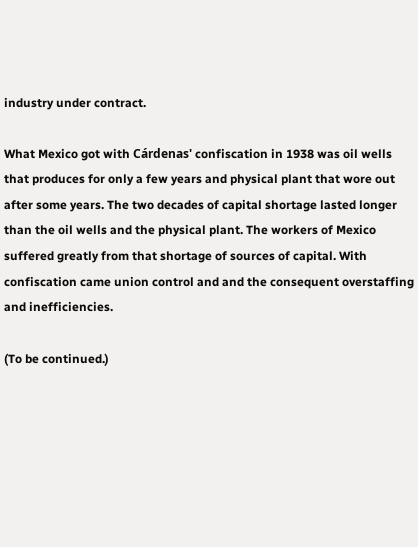industry under contract.

What Mexico got with Cárdenas' confiscation in 1938 was oil wells that produces for only a few years and physical plant that wore out after some years. The two decades of capital shortage lasted longer than the oil wells and the physical plant. The workers of Mexico suffered greatly from that shortage of sources of capital. With confiscation came union control and and the consequent overstaffing and inefficiencies.

(To be continued.)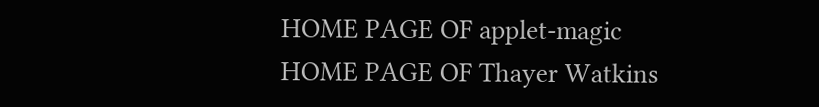HOME PAGE OF applet-magic
HOME PAGE OF Thayer Watkins